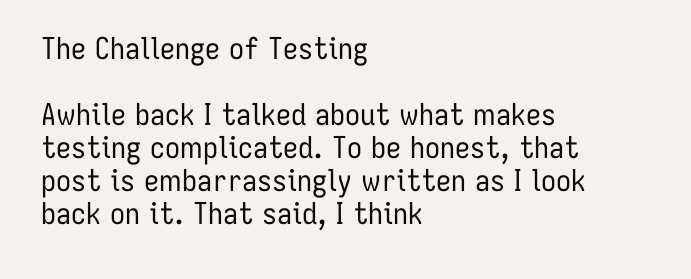The Challenge of Testing

Awhile back I talked about what makes testing complicated. To be honest, that post is embarrassingly written as I look back on it. That said, I think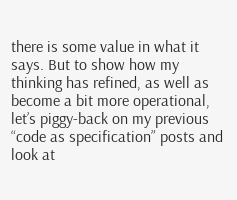there is some value in what it says. But to show how my thinking has refined, as well as become a bit more operational, let’s piggy-back on my previous “code as specification” posts and look at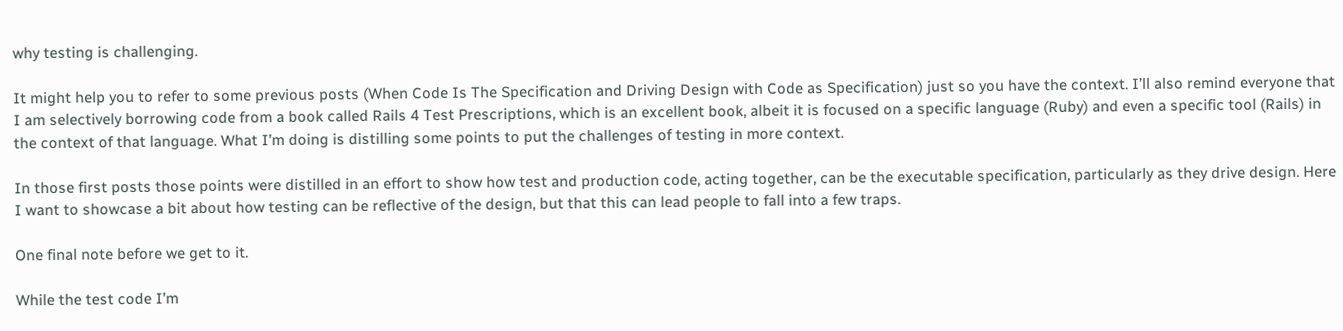why testing is challenging.

It might help you to refer to some previous posts (When Code Is The Specification and Driving Design with Code as Specification) just so you have the context. I’ll also remind everyone that I am selectively borrowing code from a book called Rails 4 Test Prescriptions, which is an excellent book, albeit it is focused on a specific language (Ruby) and even a specific tool (Rails) in the context of that language. What I’m doing is distilling some points to put the challenges of testing in more context.

In those first posts those points were distilled in an effort to show how test and production code, acting together, can be the executable specification, particularly as they drive design. Here I want to showcase a bit about how testing can be reflective of the design, but that this can lead people to fall into a few traps.

One final note before we get to it.

While the test code I’m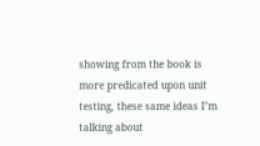showing from the book is more predicated upon unit testing, these same ideas I’m talking about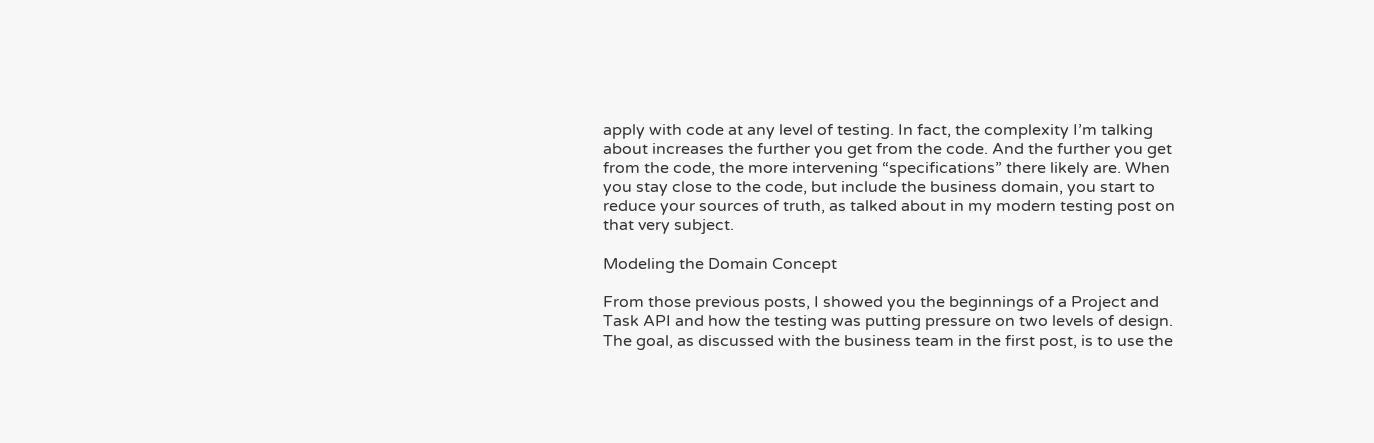apply with code at any level of testing. In fact, the complexity I’m talking about increases the further you get from the code. And the further you get from the code, the more intervening “specifications” there likely are. When you stay close to the code, but include the business domain, you start to reduce your sources of truth, as talked about in my modern testing post on that very subject.

Modeling the Domain Concept

From those previous posts, I showed you the beginnings of a Project and Task API and how the testing was putting pressure on two levels of design. The goal, as discussed with the business team in the first post, is to use the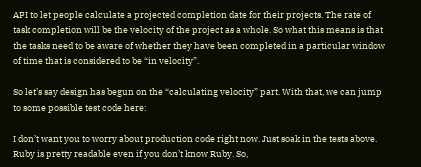API to let people calculate a projected completion date for their projects. The rate of task completion will be the velocity of the project as a whole. So what this means is that the tasks need to be aware of whether they have been completed in a particular window of time that is considered to be “in velocity”.

So let’s say design has begun on the “calculating velocity” part. With that, we can jump to some possible test code here:

I don’t want you to worry about production code right now. Just soak in the tests above. Ruby is pretty readable even if you don’t know Ruby. So,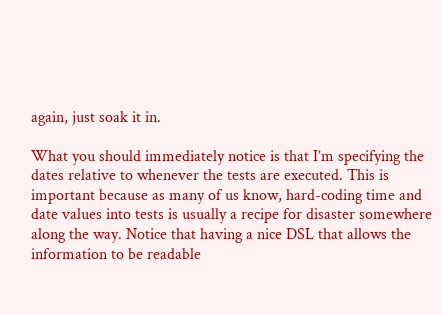again, just soak it in.

What you should immediately notice is that I’m specifying the dates relative to whenever the tests are executed. This is important because as many of us know, hard-coding time and date values into tests is usually a recipe for disaster somewhere along the way. Notice that having a nice DSL that allows the information to be readable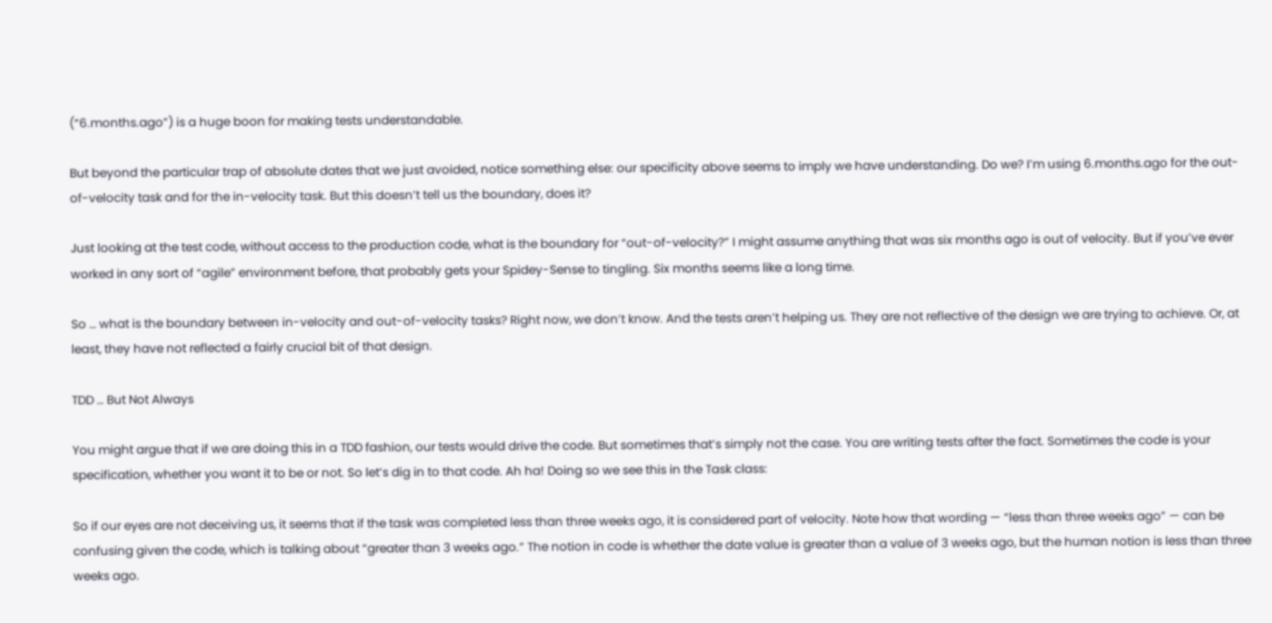(“6.months.ago”) is a huge boon for making tests understandable.

But beyond the particular trap of absolute dates that we just avoided, notice something else: our specificity above seems to imply we have understanding. Do we? I’m using 6.months.ago for the out-of-velocity task and for the in-velocity task. But this doesn’t tell us the boundary, does it?

Just looking at the test code, without access to the production code, what is the boundary for “out-of-velocity?” I might assume anything that was six months ago is out of velocity. But if you’ve ever worked in any sort of “agile” environment before, that probably gets your Spidey-Sense to tingling. Six months seems like a long time.

So … what is the boundary between in-velocity and out-of-velocity tasks? Right now, we don’t know. And the tests aren’t helping us. They are not reflective of the design we are trying to achieve. Or, at least, they have not reflected a fairly crucial bit of that design.

TDD … But Not Always

You might argue that if we are doing this in a TDD fashion, our tests would drive the code. But sometimes that’s simply not the case. You are writing tests after the fact. Sometimes the code is your specification, whether you want it to be or not. So let’s dig in to that code. Ah ha! Doing so we see this in the Task class:

So if our eyes are not deceiving us, it seems that if the task was completed less than three weeks ago, it is considered part of velocity. Note how that wording — “less than three weeks ago” — can be confusing given the code, which is talking about “greater than 3 weeks ago.” The notion in code is whether the date value is greater than a value of 3 weeks ago, but the human notion is less than three weeks ago.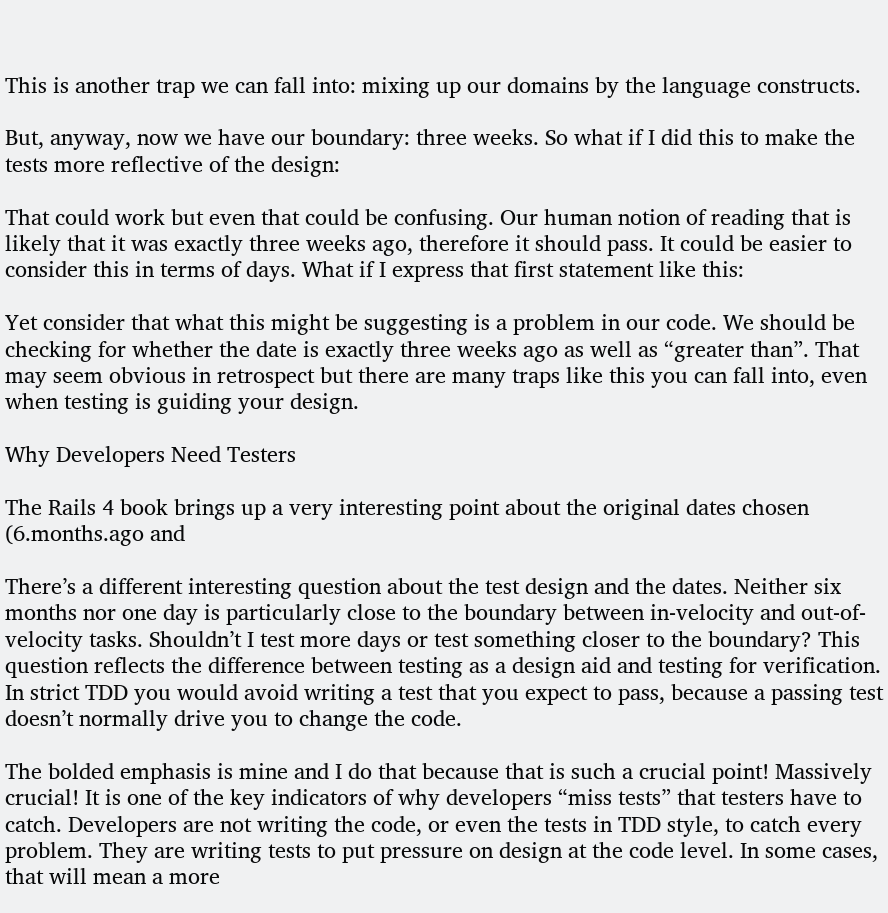This is another trap we can fall into: mixing up our domains by the language constructs.

But, anyway, now we have our boundary: three weeks. So what if I did this to make the tests more reflective of the design:

That could work but even that could be confusing. Our human notion of reading that is likely that it was exactly three weeks ago, therefore it should pass. It could be easier to consider this in terms of days. What if I express that first statement like this:

Yet consider that what this might be suggesting is a problem in our code. We should be checking for whether the date is exactly three weeks ago as well as “greater than”. That may seem obvious in retrospect but there are many traps like this you can fall into, even when testing is guiding your design.

Why Developers Need Testers

The Rails 4 book brings up a very interesting point about the original dates chosen (6.months.ago and

There’s a different interesting question about the test design and the dates. Neither six months nor one day is particularly close to the boundary between in-velocity and out-of-velocity tasks. Shouldn’t I test more days or test something closer to the boundary? This question reflects the difference between testing as a design aid and testing for verification. In strict TDD you would avoid writing a test that you expect to pass, because a passing test doesn’t normally drive you to change the code.

The bolded emphasis is mine and I do that because that is such a crucial point! Massively crucial! It is one of the key indicators of why developers “miss tests” that testers have to catch. Developers are not writing the code, or even the tests in TDD style, to catch every problem. They are writing tests to put pressure on design at the code level. In some cases, that will mean a more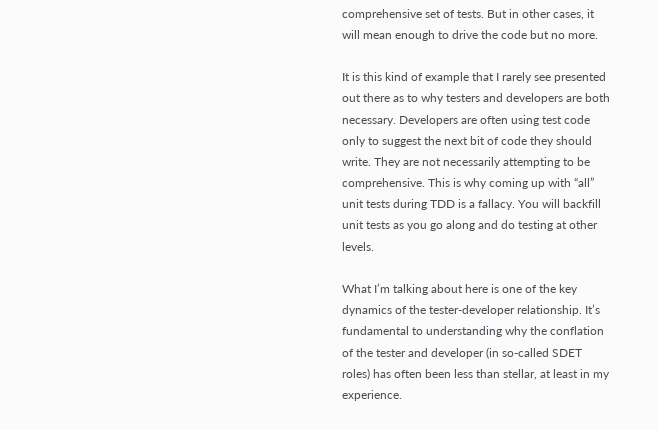comprehensive set of tests. But in other cases, it will mean enough to drive the code but no more.

It is this kind of example that I rarely see presented out there as to why testers and developers are both necessary. Developers are often using test code only to suggest the next bit of code they should write. They are not necessarily attempting to be comprehensive. This is why coming up with “all” unit tests during TDD is a fallacy. You will backfill unit tests as you go along and do testing at other levels.

What I’m talking about here is one of the key dynamics of the tester-developer relationship. It’s fundamental to understanding why the conflation of the tester and developer (in so-called SDET roles) has often been less than stellar, at least in my experience.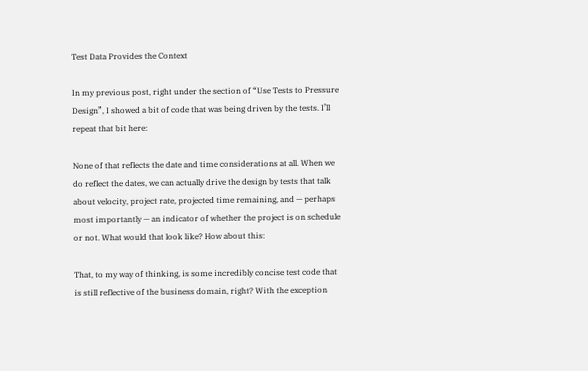Test Data Provides the Context

In my previous post, right under the section of “Use Tests to Pressure Design”, I showed a bit of code that was being driven by the tests. I’ll repeat that bit here:

None of that reflects the date and time considerations at all. When we do reflect the dates, we can actually drive the design by tests that talk about velocity, project rate, projected time remaining, and — perhaps most importantly — an indicator of whether the project is on schedule or not. What would that look like? How about this:

That, to my way of thinking, is some incredibly concise test code that is still reflective of the business domain, right? With the exception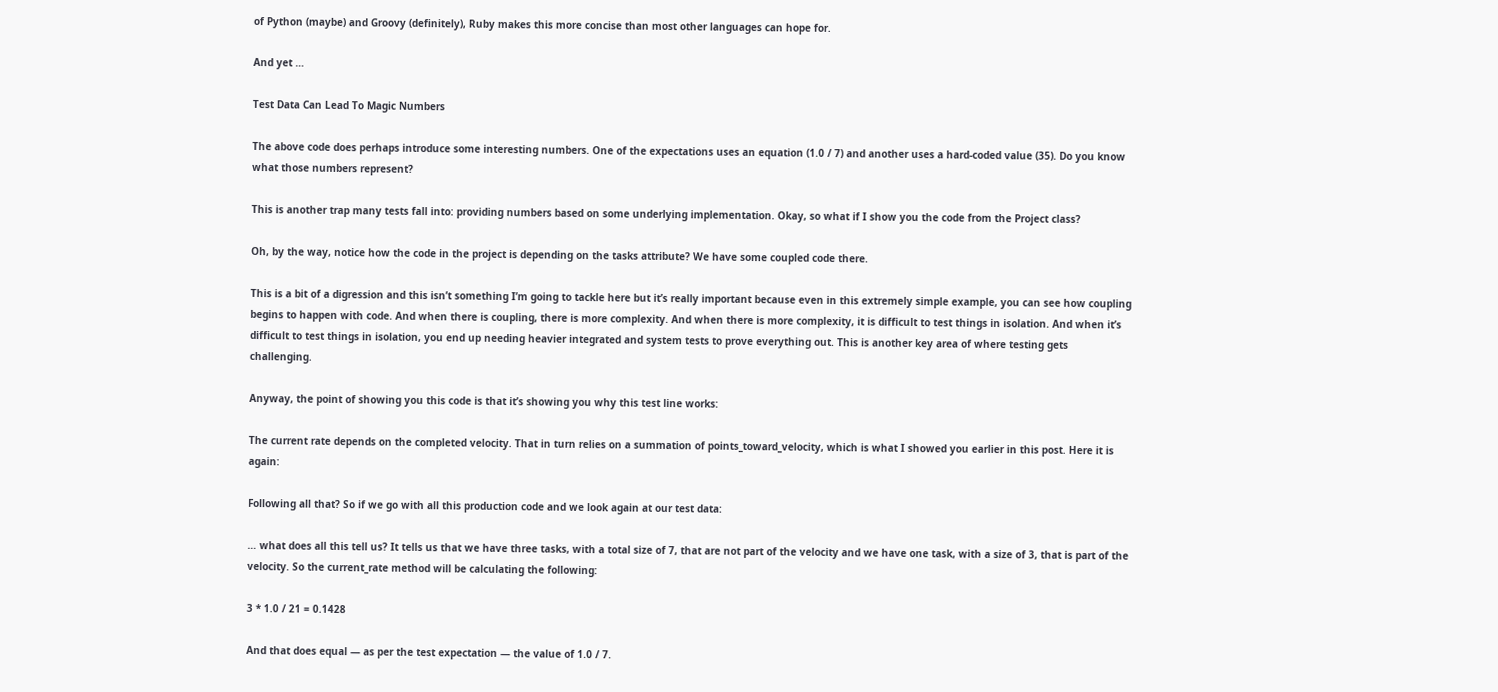of Python (maybe) and Groovy (definitely), Ruby makes this more concise than most other languages can hope for.

And yet …

Test Data Can Lead To Magic Numbers

The above code does perhaps introduce some interesting numbers. One of the expectations uses an equation (1.0 / 7) and another uses a hard-coded value (35). Do you know what those numbers represent?

This is another trap many tests fall into: providing numbers based on some underlying implementation. Okay, so what if I show you the code from the Project class?

Oh, by the way, notice how the code in the project is depending on the tasks attribute? We have some coupled code there.

This is a bit of a digression and this isn’t something I’m going to tackle here but it’s really important because even in this extremely simple example, you can see how coupling begins to happen with code. And when there is coupling, there is more complexity. And when there is more complexity, it is difficult to test things in isolation. And when it’s difficult to test things in isolation, you end up needing heavier integrated and system tests to prove everything out. This is another key area of where testing gets challenging.

Anyway, the point of showing you this code is that it’s showing you why this test line works:

The current rate depends on the completed velocity. That in turn relies on a summation of points_toward_velocity, which is what I showed you earlier in this post. Here it is again:

Following all that? So if we go with all this production code and we look again at our test data:

… what does all this tell us? It tells us that we have three tasks, with a total size of 7, that are not part of the velocity and we have one task, with a size of 3, that is part of the velocity. So the current_rate method will be calculating the following:

3 * 1.0 / 21 = 0.1428

And that does equal — as per the test expectation — the value of 1.0 / 7.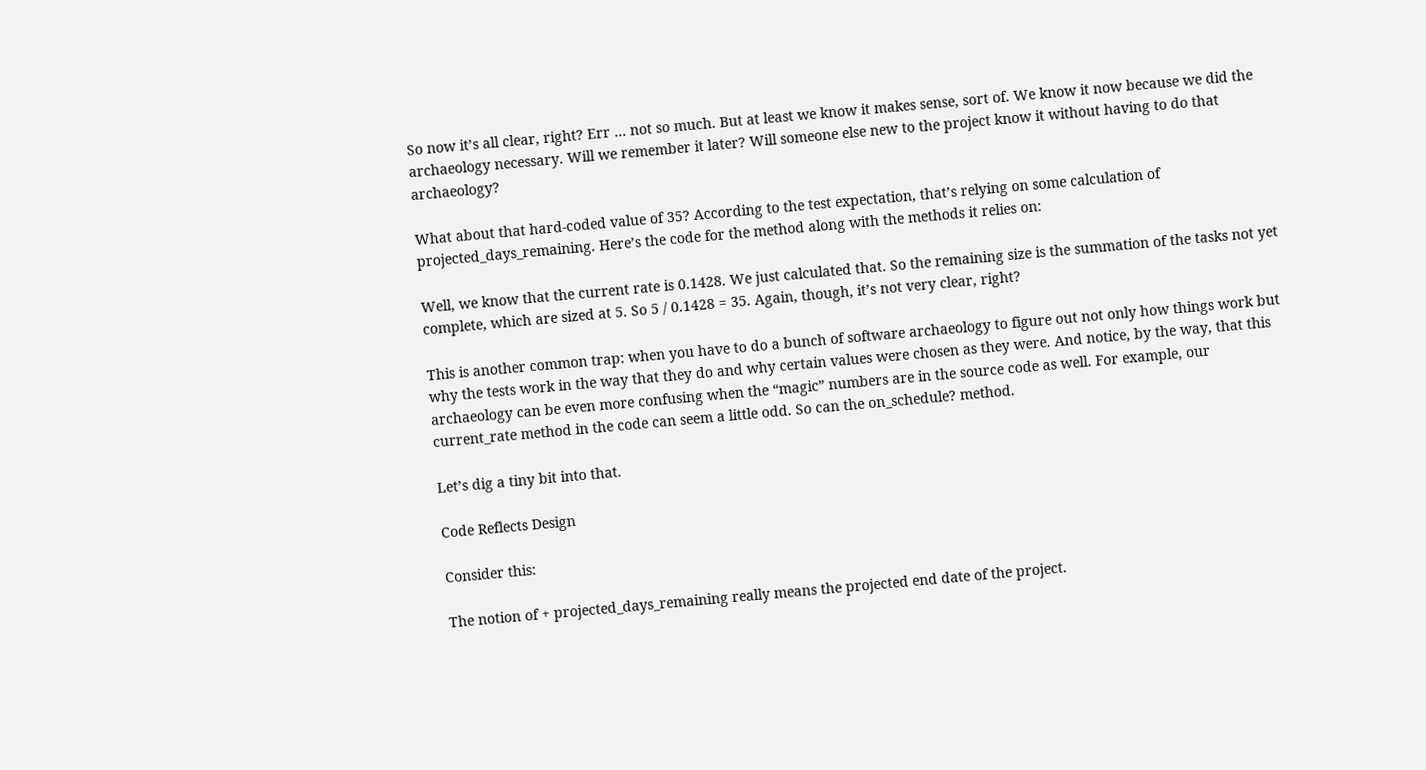So now it’s all clear, right? Err … not so much. But at least we know it makes sense, sort of. We know it now because we did the archaeology necessary. Will we remember it later? Will someone else new to the project know it without having to do that archaeology?

What about that hard-coded value of 35? According to the test expectation, that’s relying on some calculation of projected_days_remaining. Here’s the code for the method along with the methods it relies on:

Well, we know that the current rate is 0.1428. We just calculated that. So the remaining size is the summation of the tasks not yet complete, which are sized at 5. So 5 / 0.1428 = 35. Again, though, it’s not very clear, right?

This is another common trap: when you have to do a bunch of software archaeology to figure out not only how things work but why the tests work in the way that they do and why certain values were chosen as they were. And notice, by the way, that this archaeology can be even more confusing when the “magic” numbers are in the source code as well. For example, our current_rate method in the code can seem a little odd. So can the on_schedule? method.

Let’s dig a tiny bit into that.

Code Reflects Design

Consider this:

The notion of + projected_days_remaining really means the projected end date of the project.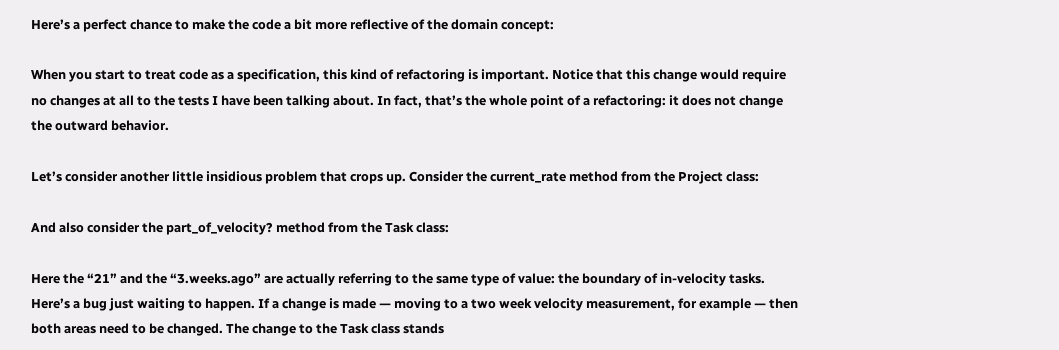Here’s a perfect chance to make the code a bit more reflective of the domain concept:

When you start to treat code as a specification, this kind of refactoring is important. Notice that this change would require no changes at all to the tests I have been talking about. In fact, that’s the whole point of a refactoring: it does not change the outward behavior.

Let’s consider another little insidious problem that crops up. Consider the current_rate method from the Project class:

And also consider the part_of_velocity? method from the Task class:

Here the “21” and the “3.weeks.ago” are actually referring to the same type of value: the boundary of in-velocity tasks. Here’s a bug just waiting to happen. If a change is made — moving to a two week velocity measurement, for example — then both areas need to be changed. The change to the Task class stands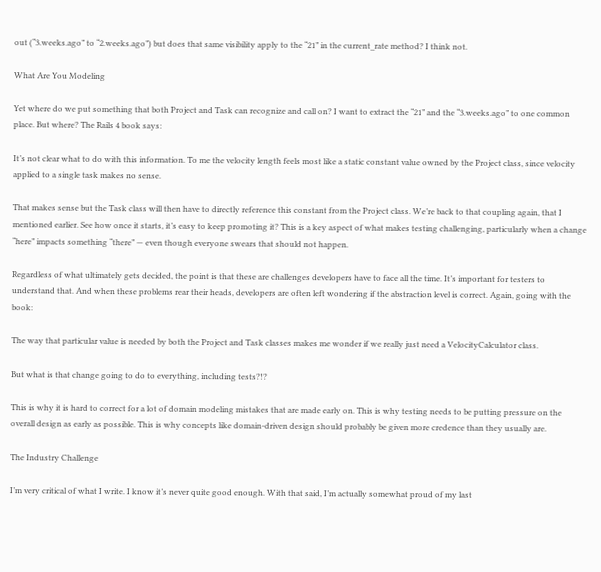out (“3.weeks.ago” to “2.weeks.ago”) but does that same visibility apply to the “21” in the current_rate method? I think not.

What Are You Modeling

Yet where do we put something that both Project and Task can recognize and call on? I want to extract the “21” and the “3.weeks.ago” to one common place. But where? The Rails 4 book says:

It’s not clear what to do with this information. To me the velocity length feels most like a static constant value owned by the Project class, since velocity applied to a single task makes no sense.

That makes sense but the Task class will then have to directly reference this constant from the Project class. We’re back to that coupling again, that I mentioned earlier. See how once it starts, it’s easy to keep promoting it? This is a key aspect of what makes testing challenging, particularly when a change “here” impacts something “there” — even though everyone swears that should not happen.

Regardless of what ultimately gets decided, the point is that these are challenges developers have to face all the time. It’s important for testers to understand that. And when these problems rear their heads, developers are often left wondering if the abstraction level is correct. Again, going with the book:

The way that particular value is needed by both the Project and Task classes makes me wonder if we really just need a VelocityCalculator class.

But what is that change going to do to everything, including tests?!?

This is why it is hard to correct for a lot of domain modeling mistakes that are made early on. This is why testing needs to be putting pressure on the overall design as early as possible. This is why concepts like domain-driven design should probably be given more credence than they usually are.

The Industry Challenge

I’m very critical of what I write. I know it’s never quite good enough. With that said, I’m actually somewhat proud of my last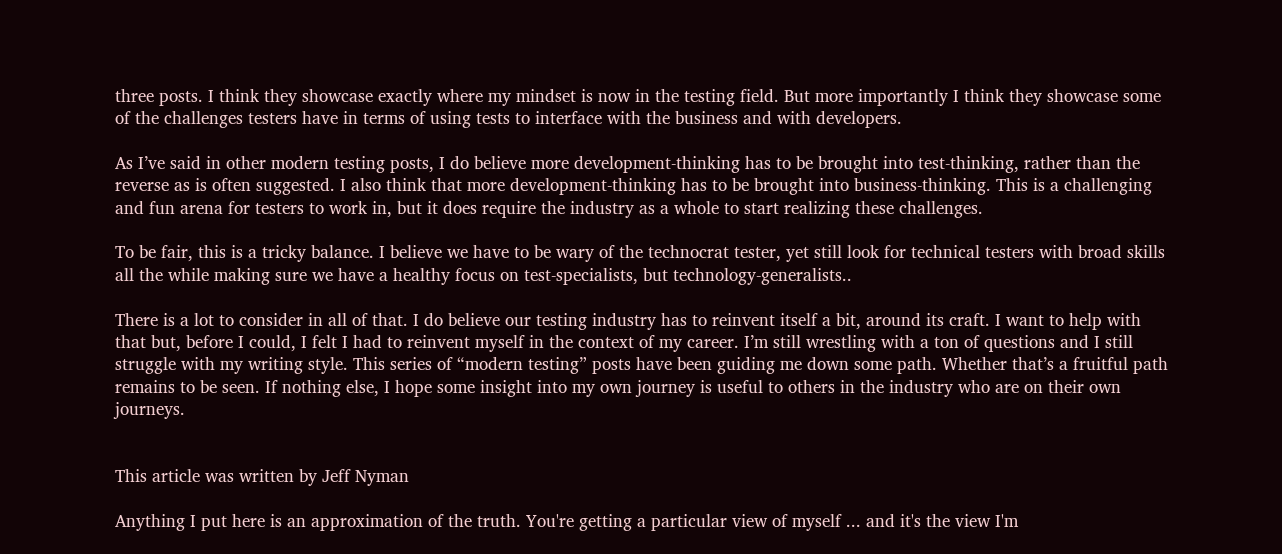three posts. I think they showcase exactly where my mindset is now in the testing field. But more importantly I think they showcase some of the challenges testers have in terms of using tests to interface with the business and with developers.

As I’ve said in other modern testing posts, I do believe more development-thinking has to be brought into test-thinking, rather than the reverse as is often suggested. I also think that more development-thinking has to be brought into business-thinking. This is a challenging and fun arena for testers to work in, but it does require the industry as a whole to start realizing these challenges.

To be fair, this is a tricky balance. I believe we have to be wary of the technocrat tester, yet still look for technical testers with broad skills all the while making sure we have a healthy focus on test-specialists, but technology-generalists..

There is a lot to consider in all of that. I do believe our testing industry has to reinvent itself a bit, around its craft. I want to help with that but, before I could, I felt I had to reinvent myself in the context of my career. I’m still wrestling with a ton of questions and I still struggle with my writing style. This series of “modern testing” posts have been guiding me down some path. Whether that’s a fruitful path remains to be seen. If nothing else, I hope some insight into my own journey is useful to others in the industry who are on their own journeys.


This article was written by Jeff Nyman

Anything I put here is an approximation of the truth. You're getting a particular view of myself ... and it's the view I'm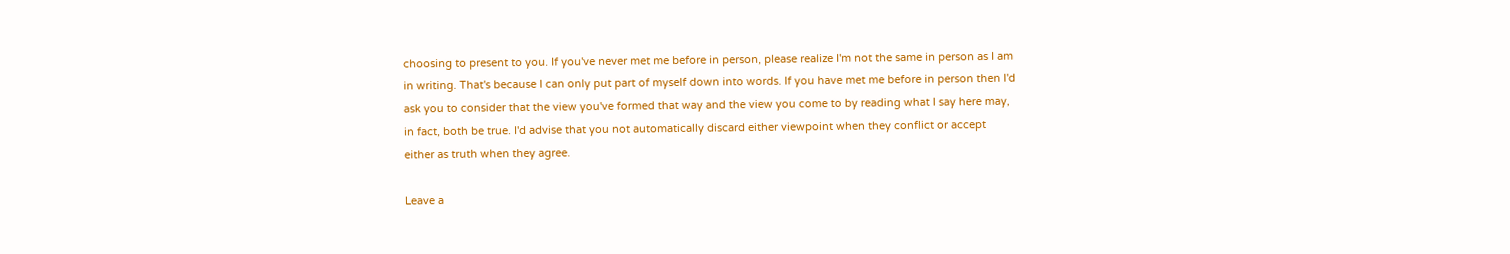choosing to present to you. If you've never met me before in person, please realize I'm not the same in person as I am in writing. That's because I can only put part of myself down into words. If you have met me before in person then I'd ask you to consider that the view you've formed that way and the view you come to by reading what I say here may, in fact, both be true. I'd advise that you not automatically discard either viewpoint when they conflict or accept either as truth when they agree.

Leave a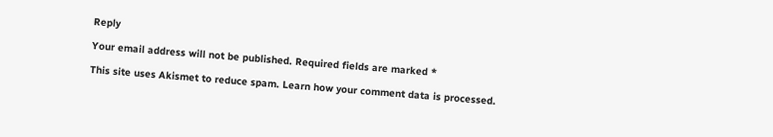Reply

Your email address will not be published. Required fields are marked *

This site uses Akismet to reduce spam. Learn how your comment data is processed.